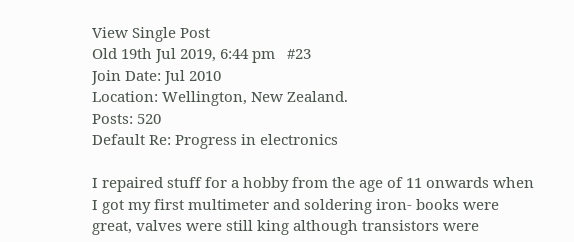View Single Post
Old 19th Jul 2019, 6:44 pm   #23
Join Date: Jul 2010
Location: Wellington, New Zealand.
Posts: 520
Default Re: Progress in electronics

I repaired stuff for a hobby from the age of 11 onwards when I got my first multimeter and soldering iron- books were great, valves were still king although transistors were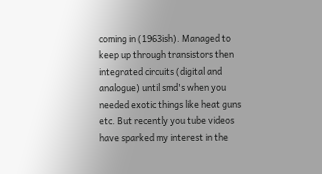coming in (1963ish). Managed to keep up through transistors then integrated circuits (digital and analogue) until smd's when you needed exotic things like heat guns etc. But recently you tube videos have sparked my interest in the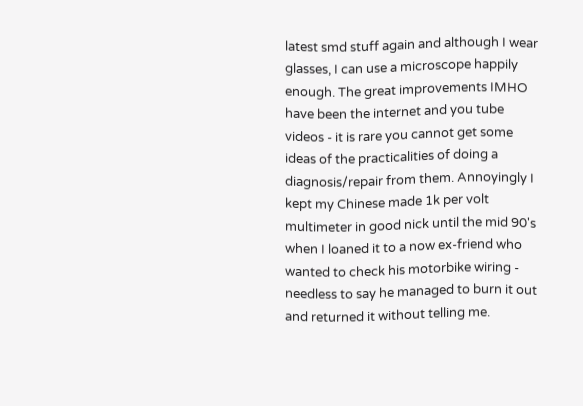latest smd stuff again and although I wear glasses, I can use a microscope happily enough. The great improvements IMHO have been the internet and you tube videos - it is rare you cannot get some ideas of the practicalities of doing a diagnosis/repair from them. Annoyingly I kept my Chinese made 1k per volt multimeter in good nick until the mid 90's when I loaned it to a now ex-friend who wanted to check his motorbike wiring - needless to say he managed to burn it out and returned it without telling me.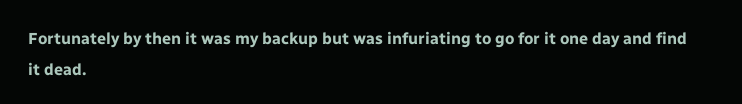Fortunately by then it was my backup but was infuriating to go for it one day and find it dead.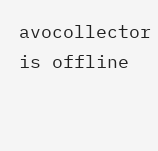avocollector is offline